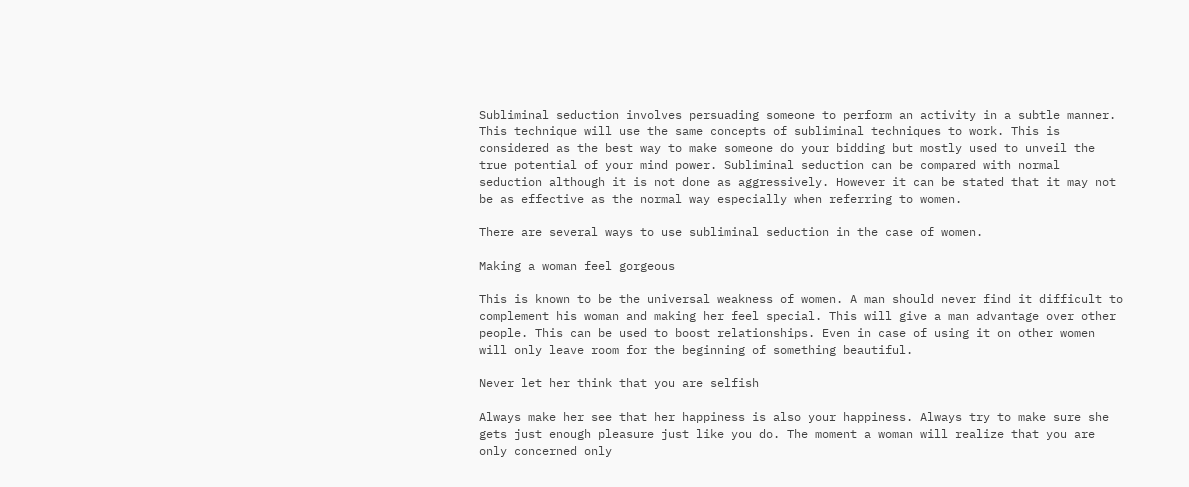Subliminal seduction involves persuading someone to perform an activity in a subtle manner. This technique will use the same concepts of subliminal techniques to work. This is considered as the best way to make someone do your bidding but mostly used to unveil the true potential of your mind power. Subliminal seduction can be compared with normal seduction although it is not done as aggressively. However it can be stated that it may not be as effective as the normal way especially when referring to women.

There are several ways to use subliminal seduction in the case of women.

Making a woman feel gorgeous

This is known to be the universal weakness of women. A man should never find it difficult to complement his woman and making her feel special. This will give a man advantage over other people. This can be used to boost relationships. Even in case of using it on other women will only leave room for the beginning of something beautiful.

Never let her think that you are selfish

Always make her see that her happiness is also your happiness. Always try to make sure she gets just enough pleasure just like you do. The moment a woman will realize that you are only concerned only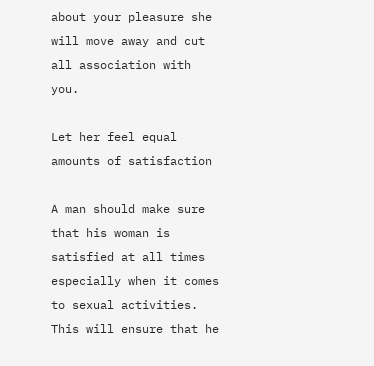about your pleasure she will move away and cut all association with you.

Let her feel equal amounts of satisfaction

A man should make sure that his woman is satisfied at all times especially when it comes to sexual activities. This will ensure that he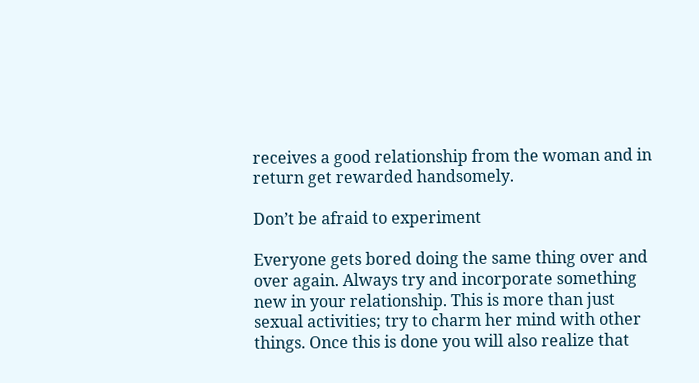receives a good relationship from the woman and in return get rewarded handsomely.

Don’t be afraid to experiment

Everyone gets bored doing the same thing over and over again. Always try and incorporate something new in your relationship. This is more than just sexual activities; try to charm her mind with other things. Once this is done you will also realize that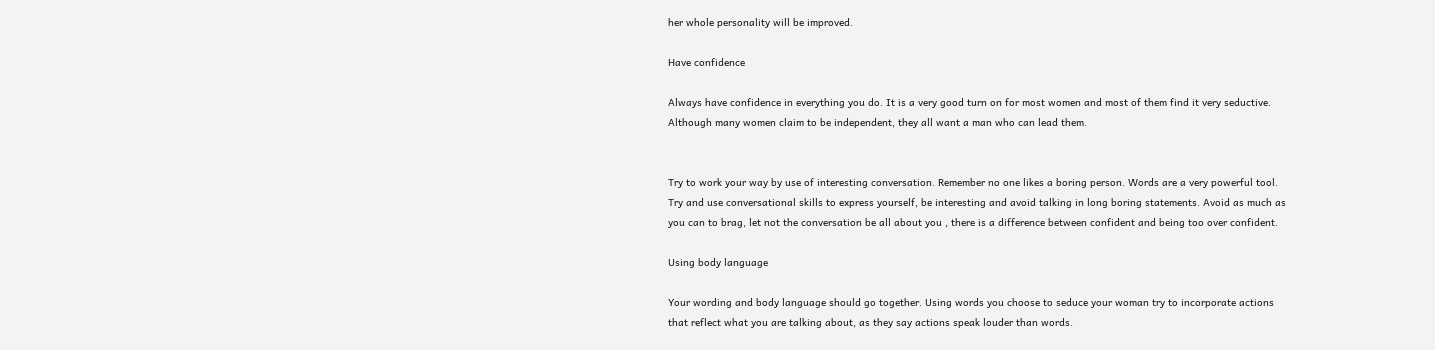her whole personality will be improved.

Have confidence

Always have confidence in everything you do. It is a very good turn on for most women and most of them find it very seductive. Although many women claim to be independent, they all want a man who can lead them.


Try to work your way by use of interesting conversation. Remember no one likes a boring person. Words are a very powerful tool. Try and use conversational skills to express yourself, be interesting and avoid talking in long boring statements. Avoid as much as you can to brag, let not the conversation be all about you , there is a difference between confident and being too over confident.

Using body language

Your wording and body language should go together. Using words you choose to seduce your woman try to incorporate actions that reflect what you are talking about, as they say actions speak louder than words.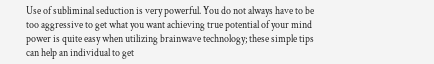Use of subliminal seduction is very powerful. You do not always have to be too aggressive to get what you want achieving true potential of your mind power is quite easy when utilizing brainwave technology; these simple tips can help an individual to get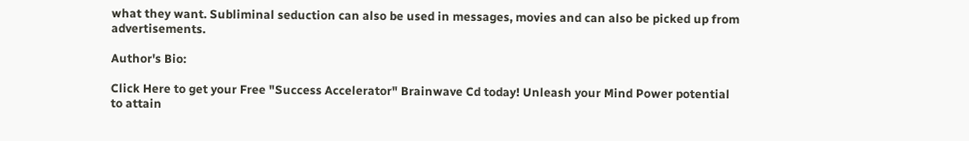what they want. Subliminal seduction can also be used in messages, movies and can also be picked up from advertisements.

Author's Bio:

Click Here to get your Free "Success Accelerator" Brainwave Cd today! Unleash your Mind Power potential to attain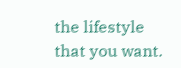the lifestyle that you want.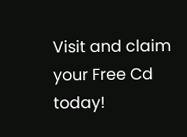Visit and claim your Free Cd today!